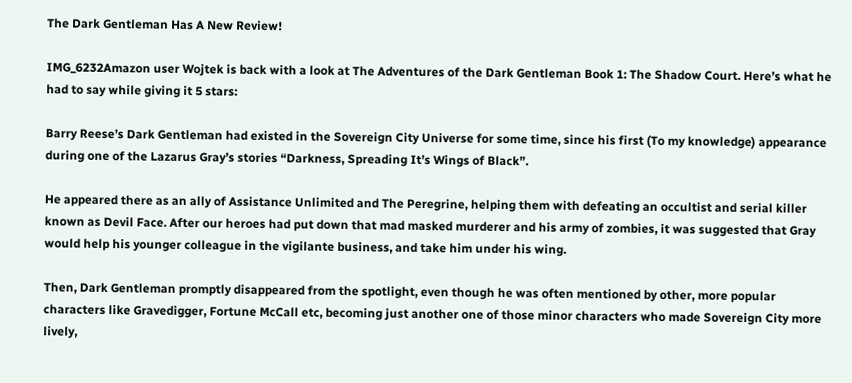The Dark Gentleman Has A New Review!

IMG_6232Amazon user Wojtek is back with a look at The Adventures of the Dark Gentleman Book 1: The Shadow Court. Here’s what he had to say while giving it 5 stars:

Barry Reese’s Dark Gentleman had existed in the Sovereign City Universe for some time, since his first (To my knowledge) appearance during one of the Lazarus Gray’s stories “Darkness, Spreading It’s Wings of Black”.

He appeared there as an ally of Assistance Unlimited and The Peregrine, helping them with defeating an occultist and serial killer known as Devil Face. After our heroes had put down that mad masked murderer and his army of zombies, it was suggested that Gray would help his younger colleague in the vigilante business, and take him under his wing.

Then, Dark Gentleman promptly disappeared from the spotlight, even though he was often mentioned by other, more popular characters like Gravedigger, Fortune McCall etc, becoming just another one of those minor characters who made Sovereign City more lively,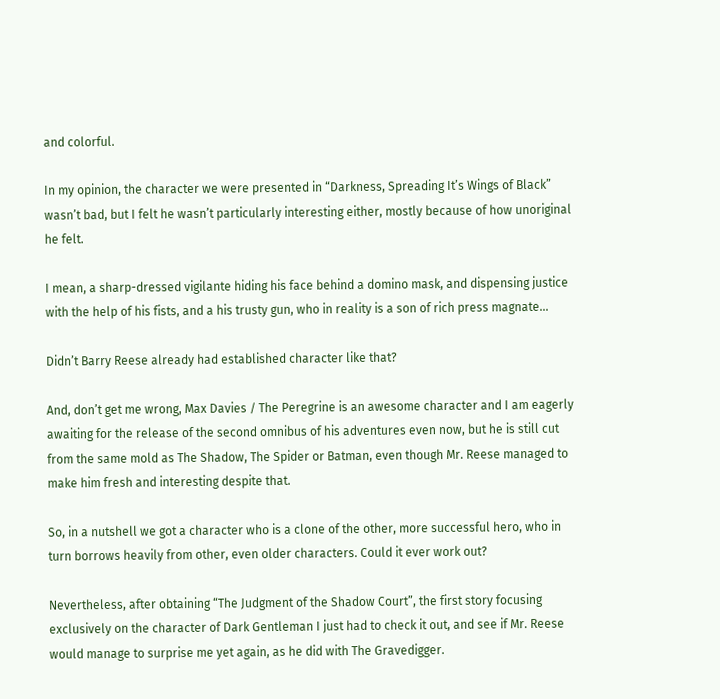and colorful.

In my opinion, the character we were presented in “Darkness, Spreading It’s Wings of Black” wasn’t bad, but I felt he wasn’t particularly interesting either, mostly because of how unoriginal he felt.

I mean, a sharp-dressed vigilante hiding his face behind a domino mask, and dispensing justice with the help of his fists, and a his trusty gun, who in reality is a son of rich press magnate…

Didn’t Barry Reese already had established character like that?

And, don’t get me wrong, Max Davies / The Peregrine is an awesome character and I am eagerly awaiting for the release of the second omnibus of his adventures even now, but he is still cut from the same mold as The Shadow, The Spider or Batman, even though Mr. Reese managed to make him fresh and interesting despite that.

So, in a nutshell we got a character who is a clone of the other, more successful hero, who in turn borrows heavily from other, even older characters. Could it ever work out?

Nevertheless, after obtaining “The Judgment of the Shadow Court”, the first story focusing exclusively on the character of Dark Gentleman I just had to check it out, and see if Mr. Reese would manage to surprise me yet again, as he did with The Gravedigger.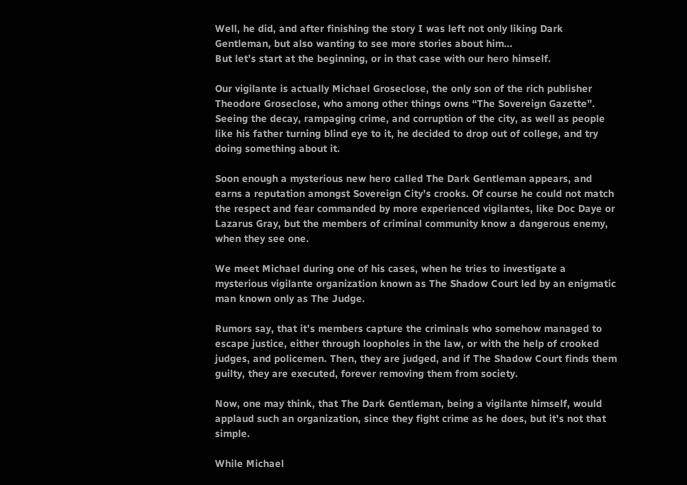Well, he did, and after finishing the story I was left not only liking Dark Gentleman, but also wanting to see more stories about him…
But let’s start at the beginning, or in that case with our hero himself.

Our vigilante is actually Michael Groseclose, the only son of the rich publisher Theodore Groseclose, who among other things owns “The Sovereign Gazette”. Seeing the decay, rampaging crime, and corruption of the city, as well as people like his father turning blind eye to it, he decided to drop out of college, and try doing something about it.

Soon enough a mysterious new hero called The Dark Gentleman appears, and earns a reputation amongst Sovereign City’s crooks. Of course he could not match the respect and fear commanded by more experienced vigilantes, like Doc Daye or Lazarus Gray, but the members of criminal community know a dangerous enemy, when they see one.

We meet Michael during one of his cases, when he tries to investigate a mysterious vigilante organization known as The Shadow Court led by an enigmatic man known only as The Judge.

Rumors say, that it’s members capture the criminals who somehow managed to escape justice, either through loopholes in the law, or with the help of crooked judges, and policemen. Then, they are judged, and if The Shadow Court finds them guilty, they are executed, forever removing them from society.

Now, one may think, that The Dark Gentleman, being a vigilante himself, would applaud such an organization, since they fight crime as he does, but it’s not that simple.

While Michael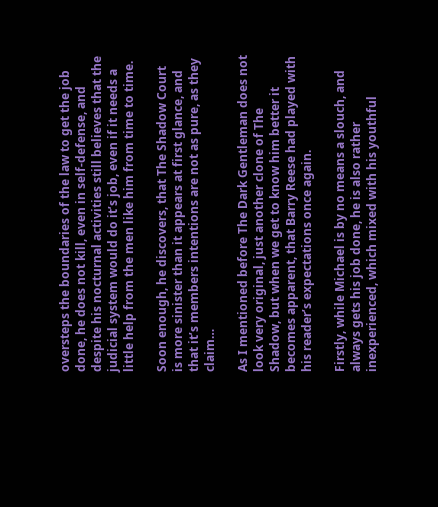oversteps the boundaries of the law to get the job done, he does not kill, even in self-defense, and despite his nocturnal activities still believes that the judicial system would do it’s job, even if it needs a little help from the men like him from time to time.

Soon enough, he discovers, that The Shadow Court is more sinister than it appears at first glance, and that it’s members intentions are not as pure, as they claim…

As I mentioned before The Dark Gentleman does not look very original, just another clone of The Shadow, but when we get to know him better it becomes apparent, that Barry Reese had played with his reader’s expectations once again.

Firstly, while Michael is by no means a slouch, and always gets his job done, he is also rather inexperienced, which mixed with his youthful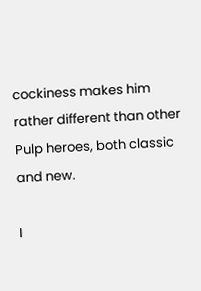cockiness makes him rather different than other Pulp heroes, both classic and new.

I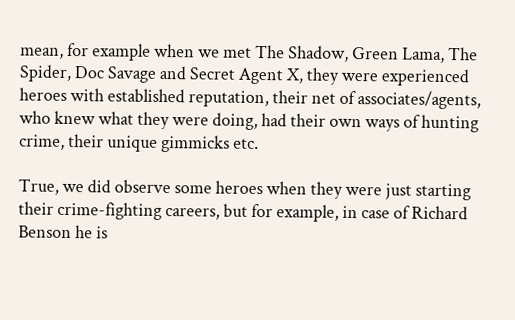mean, for example when we met The Shadow, Green Lama, The Spider, Doc Savage and Secret Agent X, they were experienced heroes with established reputation, their net of associates/agents, who knew what they were doing, had their own ways of hunting crime, their unique gimmicks etc.

True, we did observe some heroes when they were just starting their crime-fighting careers, but for example, in case of Richard Benson he is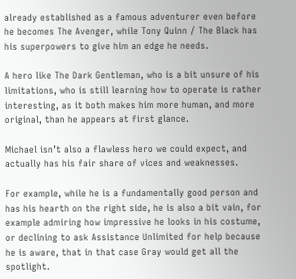already established as a famous adventurer even before he becomes The Avenger, while Tony Quinn / The Black has his superpowers to give him an edge he needs.

A hero like The Dark Gentleman, who is a bit unsure of his limitations, who is still learning how to operate is rather interesting, as it both makes him more human, and more original, than he appears at first glance.

Michael isn’t also a flawless hero we could expect, and actually has his fair share of vices and weaknesses.

For example, while he is a fundamentally good person and has his hearth on the right side, he is also a bit vain, for example admiring how impressive he looks in his costume, or declining to ask Assistance Unlimited for help because he is aware, that in that case Gray would get all the spotlight.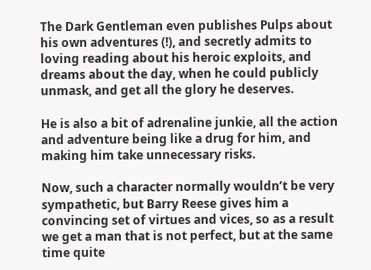The Dark Gentleman even publishes Pulps about his own adventures (!), and secretly admits to loving reading about his heroic exploits, and dreams about the day, when he could publicly unmask, and get all the glory he deserves.

He is also a bit of adrenaline junkie, all the action and adventure being like a drug for him, and making him take unnecessary risks.

Now, such a character normally wouldn’t be very sympathetic, but Barry Reese gives him a convincing set of virtues and vices, so as a result we get a man that is not perfect, but at the same time quite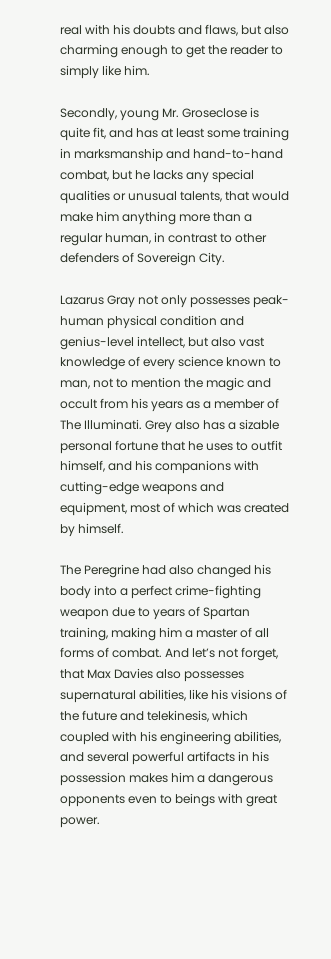real with his doubts and flaws, but also charming enough to get the reader to simply like him.

Secondly, young Mr. Groseclose is quite fit, and has at least some training in marksmanship and hand-to-hand combat, but he lacks any special qualities or unusual talents, that would make him anything more than a regular human, in contrast to other defenders of Sovereign City.

Lazarus Gray not only possesses peak-human physical condition and genius-level intellect, but also vast knowledge of every science known to man, not to mention the magic and occult from his years as a member of The Illuminati. Grey also has a sizable personal fortune that he uses to outfit himself, and his companions with cutting-edge weapons and equipment, most of which was created by himself.

The Peregrine had also changed his body into a perfect crime-fighting weapon due to years of Spartan training, making him a master of all forms of combat. And let’s not forget, that Max Davies also possesses supernatural abilities, like his visions of the future and telekinesis, which coupled with his engineering abilities, and several powerful artifacts in his possession makes him a dangerous opponents even to beings with great power.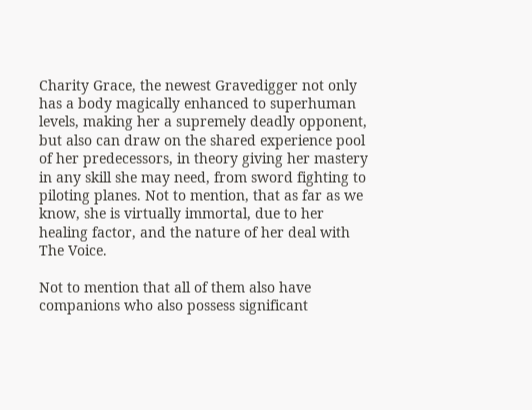Charity Grace, the newest Gravedigger not only has a body magically enhanced to superhuman levels, making her a supremely deadly opponent, but also can draw on the shared experience pool of her predecessors, in theory giving her mastery in any skill she may need, from sword fighting to piloting planes. Not to mention, that as far as we know, she is virtually immortal, due to her healing factor, and the nature of her deal with The Voice.

Not to mention that all of them also have companions who also possess significant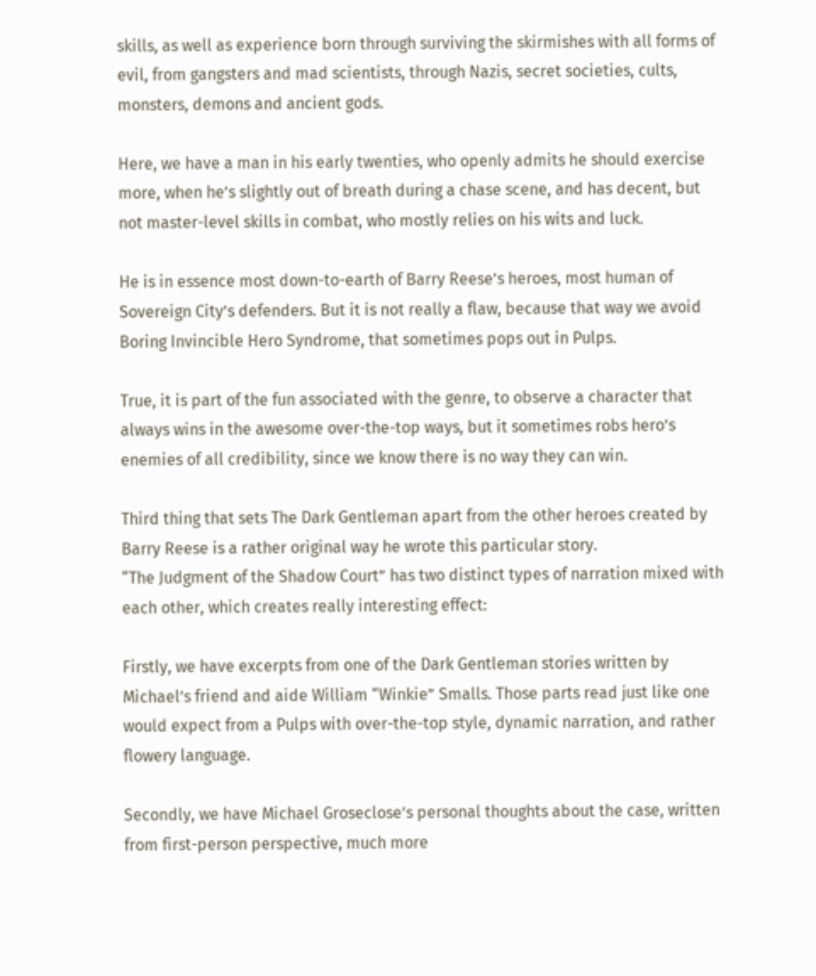skills, as well as experience born through surviving the skirmishes with all forms of evil, from gangsters and mad scientists, through Nazis, secret societies, cults, monsters, demons and ancient gods.

Here, we have a man in his early twenties, who openly admits he should exercise more, when he’s slightly out of breath during a chase scene, and has decent, but not master-level skills in combat, who mostly relies on his wits and luck.

He is in essence most down-to-earth of Barry Reese’s heroes, most human of Sovereign City’s defenders. But it is not really a flaw, because that way we avoid Boring Invincible Hero Syndrome, that sometimes pops out in Pulps.

True, it is part of the fun associated with the genre, to observe a character that always wins in the awesome over-the-top ways, but it sometimes robs hero’s enemies of all credibility, since we know there is no way they can win.

Third thing that sets The Dark Gentleman apart from the other heroes created by Barry Reese is a rather original way he wrote this particular story.
“The Judgment of the Shadow Court” has two distinct types of narration mixed with each other, which creates really interesting effect:

Firstly, we have excerpts from one of the Dark Gentleman stories written by Michael’s friend and aide William “Winkie” Smalls. Those parts read just like one would expect from a Pulps with over-the-top style, dynamic narration, and rather flowery language.

Secondly, we have Michael Groseclose’s personal thoughts about the case, written from first-person perspective, much more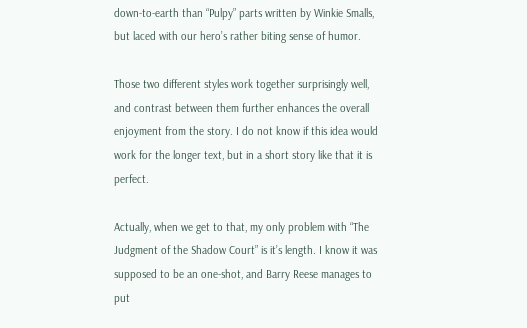down-to-earth than “Pulpy” parts written by Winkie Smalls, but laced with our hero’s rather biting sense of humor.

Those two different styles work together surprisingly well, and contrast between them further enhances the overall enjoyment from the story. I do not know if this idea would work for the longer text, but in a short story like that it is perfect.

Actually, when we get to that, my only problem with “The Judgment of the Shadow Court” is it’s length. I know it was supposed to be an one-shot, and Barry Reese manages to put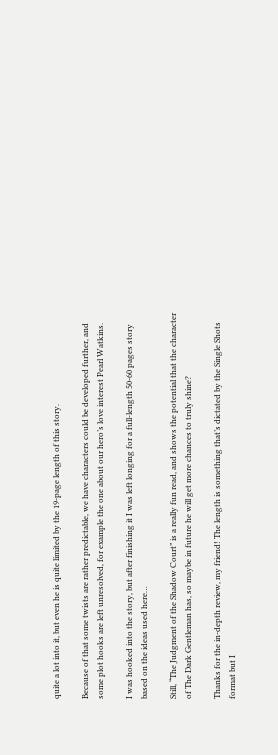quite a lot into it, but even he is quite limited by the 19-page length of this story.

Because of that some twists are rather predictable, we have characters could be developed further, and some plot hooks are left unresolved, for example the one about our hero’s love interest Pearl Watkins.

I was hooked into the story, but after finishing it I was left longing for a full-length 50-60 pages story based on the ideas used here…

Still, “The Judgment of the Shadow Court” is a really fun read, and shows the potential that the character of The Dark Gentleman has, so maybe in future he will get more chances to truly shine?

Thanks for the in-depth review, my friend! The length is something that’s dictated by the Single Shots format but I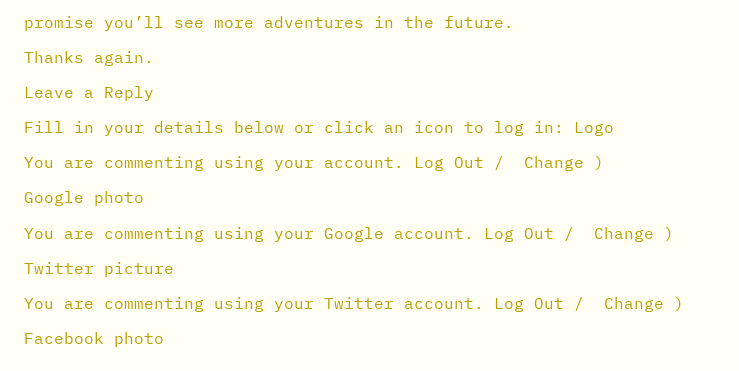promise you’ll see more adventures in the future.

Thanks again.

Leave a Reply

Fill in your details below or click an icon to log in: Logo

You are commenting using your account. Log Out /  Change )

Google photo

You are commenting using your Google account. Log Out /  Change )

Twitter picture

You are commenting using your Twitter account. Log Out /  Change )

Facebook photo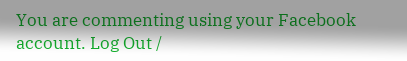You are commenting using your Facebook account. Log Out /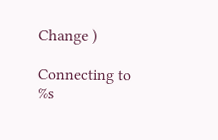Change )

Connecting to %s